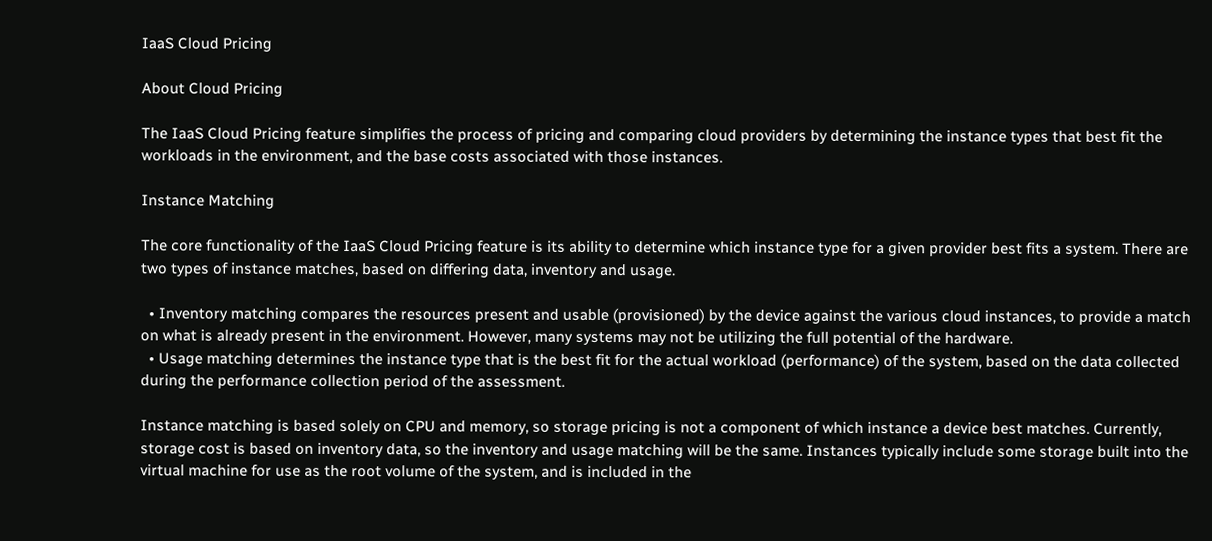IaaS Cloud Pricing

About Cloud Pricing

The IaaS Cloud Pricing feature simplifies the process of pricing and comparing cloud providers by determining the instance types that best fit the workloads in the environment, and the base costs associated with those instances.

Instance Matching

The core functionality of the IaaS Cloud Pricing feature is its ability to determine which instance type for a given provider best fits a system. There are two types of instance matches, based on differing data, inventory and usage.

  • Inventory matching compares the resources present and usable (provisioned) by the device against the various cloud instances, to provide a match on what is already present in the environment. However, many systems may not be utilizing the full potential of the hardware.
  • Usage matching determines the instance type that is the best fit for the actual workload (performance) of the system, based on the data collected during the performance collection period of the assessment.

Instance matching is based solely on CPU and memory, so storage pricing is not a component of which instance a device best matches. Currently, storage cost is based on inventory data, so the inventory and usage matching will be the same. Instances typically include some storage built into the virtual machine for use as the root volume of the system, and is included in the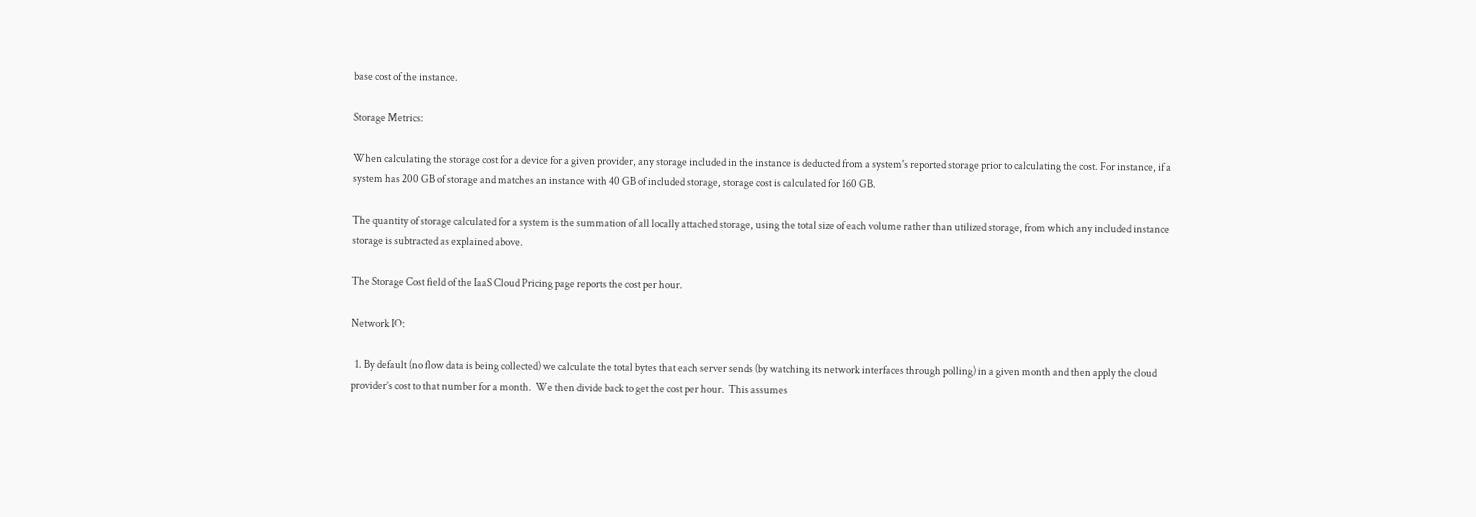base cost of the instance.

Storage Metrics:

When calculating the storage cost for a device for a given provider, any storage included in the instance is deducted from a system's reported storage prior to calculating the cost. For instance, if a system has 200 GB of storage and matches an instance with 40 GB of included storage, storage cost is calculated for 160 GB.

The quantity of storage calculated for a system is the summation of all locally attached storage, using the total size of each volume rather than utilized storage, from which any included instance storage is subtracted as explained above.

The Storage Cost field of the IaaS Cloud Pricing page reports the cost per hour.

Network IO:

  1. By default (no flow data is being collected) we calculate the total bytes that each server sends (by watching its network interfaces through polling) in a given month and then apply the cloud provider’s cost to that number for a month.  We then divide back to get the cost per hour.  This assumes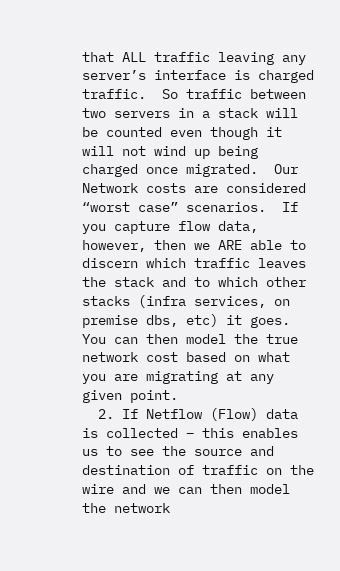that ALL traffic leaving any server’s interface is charged traffic.  So traffic between two servers in a stack will be counted even though it will not wind up being charged once migrated.  Our Network costs are considered “worst case” scenarios.  If you capture flow data, however, then we ARE able to discern which traffic leaves the stack and to which other stacks (infra services, on premise dbs, etc) it goes.  You can then model the true network cost based on what you are migrating at any given point.
  2. If Netflow (Flow) data is collected – this enables us to see the source and destination of traffic on the wire and we can then model the network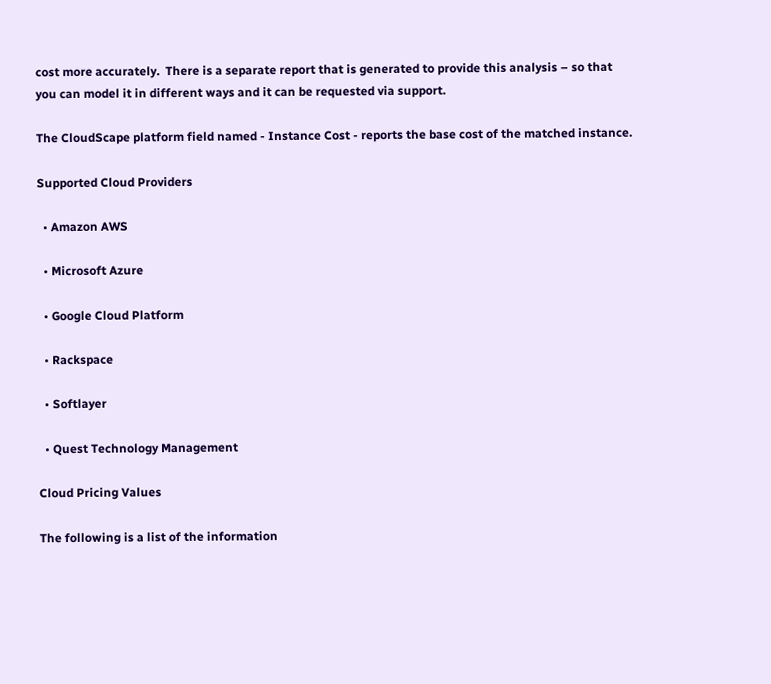cost more accurately.  There is a separate report that is generated to provide this analysis – so that you can model it in different ways and it can be requested via support.

The CloudScape platform field named - Instance Cost - reports the base cost of the matched instance.

Supported Cloud Providers

  • Amazon AWS

  • Microsoft Azure

  • Google Cloud Platform

  • Rackspace

  • Softlayer

  • Quest Technology Management

Cloud Pricing Values

The following is a list of the information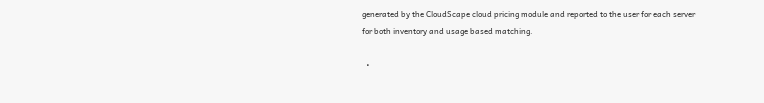generated by the CloudScape cloud pricing module and reported to the user for each server for both inventory and usage based matching.

  •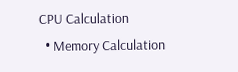CPU Calculation
  • Memory Calculation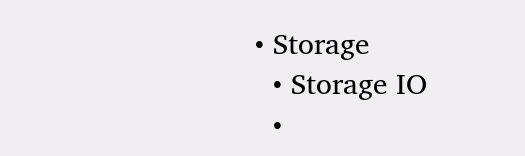• Storage
  • Storage IO
  •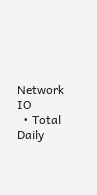Network IO
  • Total Daily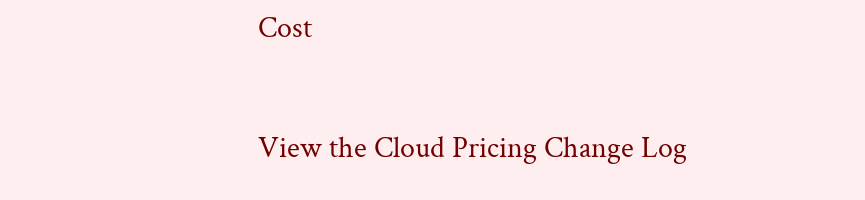Cost

View the Cloud Pricing Change Log